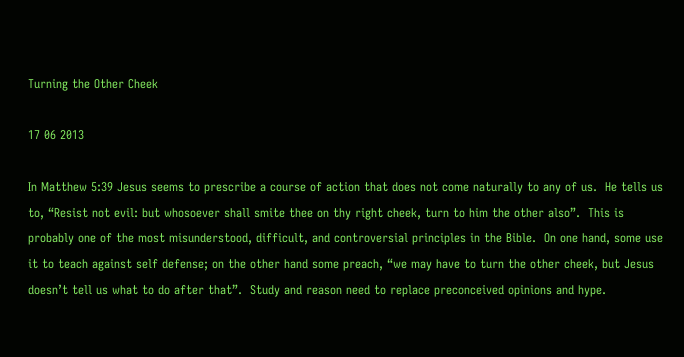Turning the Other Cheek

17 06 2013

In Matthew 5:39 Jesus seems to prescribe a course of action that does not come naturally to any of us.  He tells us to, “Resist not evil: but whosoever shall smite thee on thy right cheek, turn to him the other also”.  This is probably one of the most misunderstood, difficult, and controversial principles in the Bible.  On one hand, some use it to teach against self defense; on the other hand some preach, “we may have to turn the other cheek, but Jesus doesn’t tell us what to do after that”.  Study and reason need to replace preconceived opinions and hype.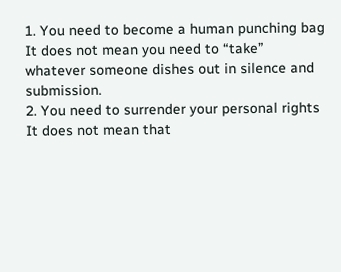1. You need to become a human punching bag
It does not mean you need to “take” whatever someone dishes out in silence and submission.
2. You need to surrender your personal rights
It does not mean that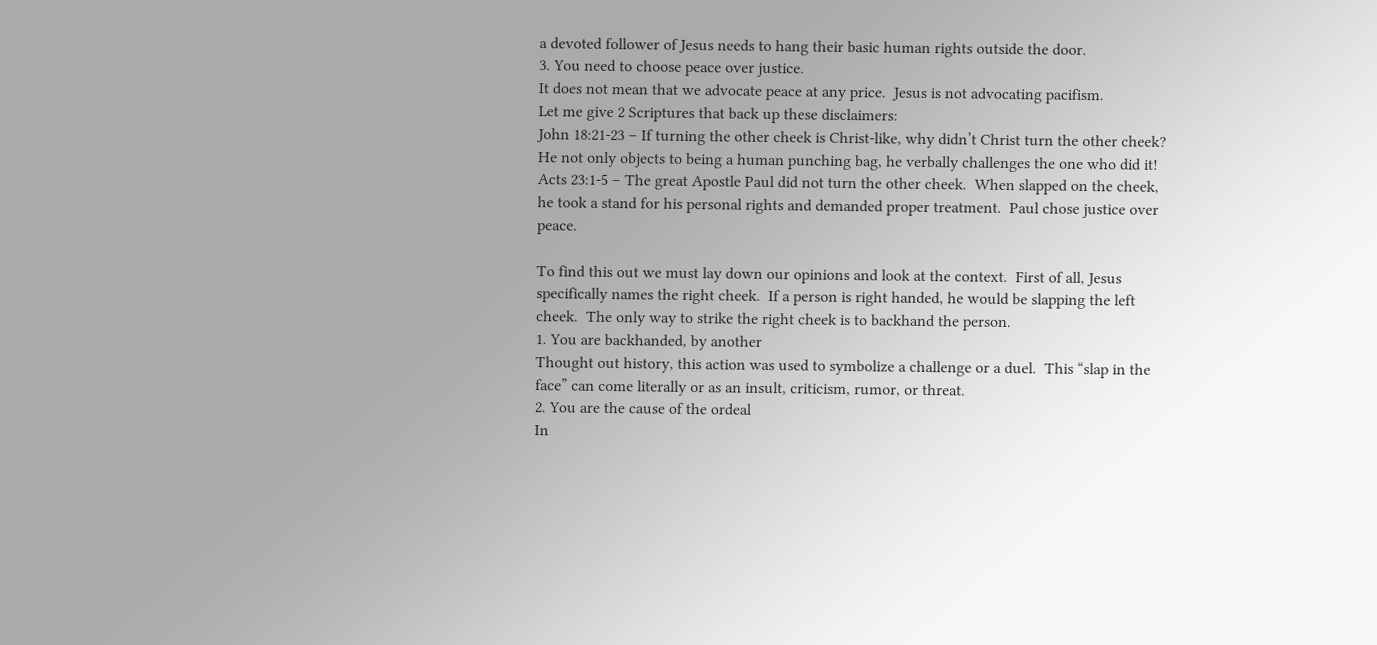a devoted follower of Jesus needs to hang their basic human rights outside the door.
3. You need to choose peace over justice.
It does not mean that we advocate peace at any price.  Jesus is not advocating pacifism.
Let me give 2 Scriptures that back up these disclaimers:
John 18:21-23 – If turning the other cheek is Christ-like, why didn’t Christ turn the other cheek?  He not only objects to being a human punching bag, he verbally challenges the one who did it!
Acts 23:1-5 – The great Apostle Paul did not turn the other cheek.  When slapped on the cheek, he took a stand for his personal rights and demanded proper treatment.  Paul chose justice over peace.

To find this out we must lay down our opinions and look at the context.  First of all, Jesus specifically names the right cheek.  If a person is right handed, he would be slapping the left cheek.  The only way to strike the right cheek is to backhand the person.
1. You are backhanded, by another
Thought out history, this action was used to symbolize a challenge or a duel.  This “slap in the face” can come literally or as an insult, criticism, rumor, or threat.
2. You are the cause of the ordeal
In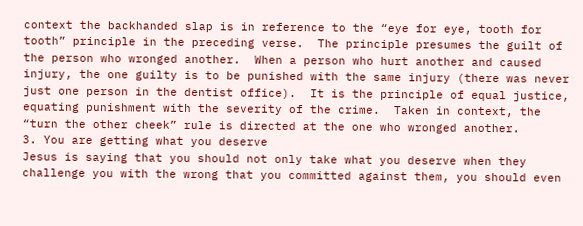context the backhanded slap is in reference to the “eye for eye, tooth for tooth” principle in the preceding verse.  The principle presumes the guilt of the person who wronged another.  When a person who hurt another and caused injury, the one guilty is to be punished with the same injury (there was never just one person in the dentist office).  It is the principle of equal justice, equating punishment with the severity of the crime.  Taken in context, the “turn the other cheek” rule is directed at the one who wronged another.
3. You are getting what you deserve
Jesus is saying that you should not only take what you deserve when they challenge you with the wrong that you committed against them, you should even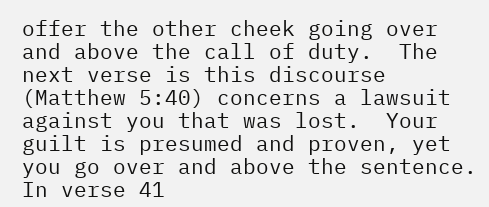offer the other cheek going over and above the call of duty.  The next verse is this discourse (Matthew 5:40) concerns a lawsuit against you that was lost.  Your guilt is presumed and proven, yet you go over and above the sentence.  In verse 41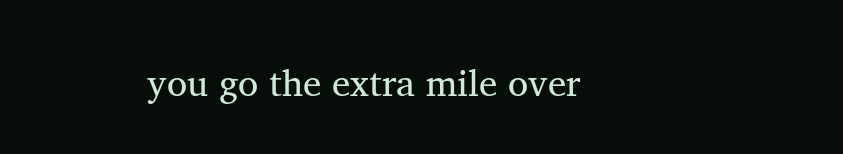you go the extra mile over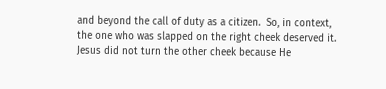and beyond the call of duty as a citizen.  So, in context, the one who was slapped on the right cheek deserved it.
Jesus did not turn the other cheek because He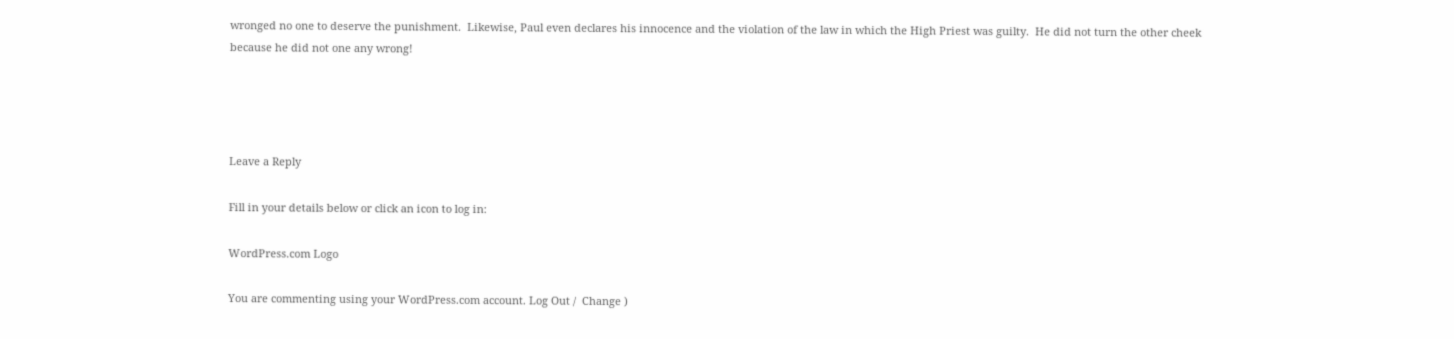wronged no one to deserve the punishment.  Likewise, Paul even declares his innocence and the violation of the law in which the High Priest was guilty.  He did not turn the other cheek because he did not one any wrong!




Leave a Reply

Fill in your details below or click an icon to log in:

WordPress.com Logo

You are commenting using your WordPress.com account. Log Out /  Change )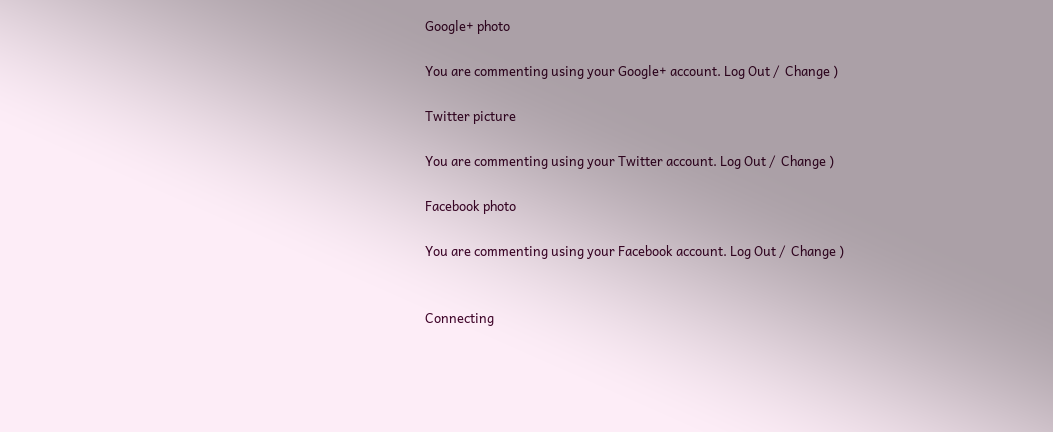Google+ photo

You are commenting using your Google+ account. Log Out /  Change )

Twitter picture

You are commenting using your Twitter account. Log Out /  Change )

Facebook photo

You are commenting using your Facebook account. Log Out /  Change )


Connecting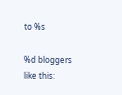to %s

%d bloggers like this: